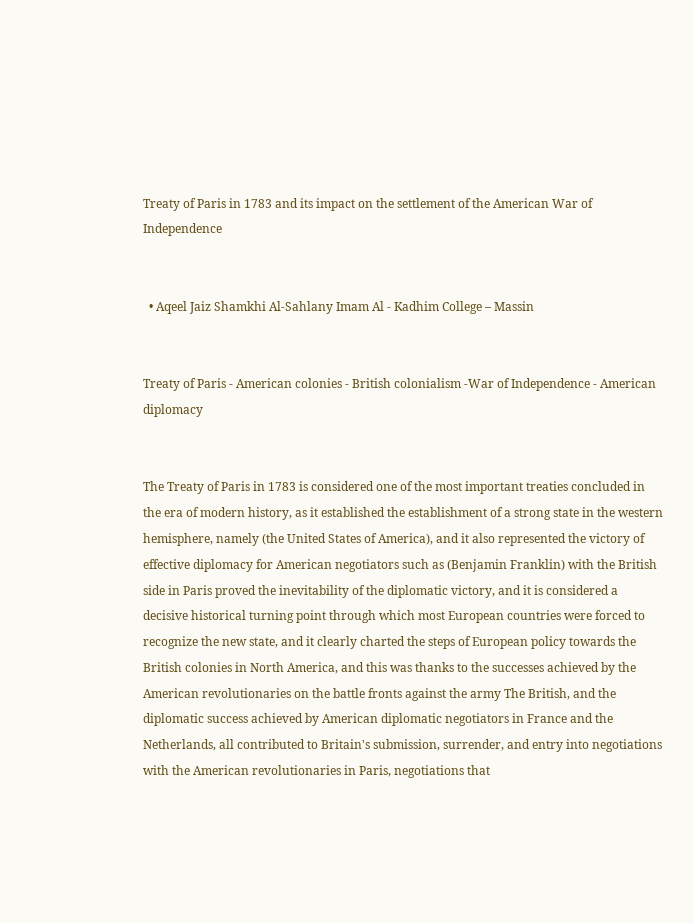Treaty of Paris in 1783 and its impact on the settlement of the American War of Independence


  • Aqeel Jaiz Shamkhi Al-Sahlany Imam Al - Kadhim College – Massin


Treaty of Paris - American colonies - British colonialism -War of Independence - American diplomacy


The Treaty of Paris in 1783 is considered one of the most important treaties concluded in the era of modern history, as it established the establishment of a strong state in the western hemisphere, namely (the United States of America), and it also represented the victory of effective diplomacy for American negotiators such as (Benjamin Franklin) with the British side in Paris proved the inevitability of the diplomatic victory, and it is considered a decisive historical turning point through which most European countries were forced to recognize the new state, and it clearly charted the steps of European policy towards the British colonies in North America, and this was thanks to the successes achieved by the American revolutionaries on the battle fronts against the army The British, and the diplomatic success achieved by American diplomatic negotiators in France and the Netherlands, all contributed to Britain's submission, surrender, and entry into negotiations with the American revolutionaries in Paris, negotiations that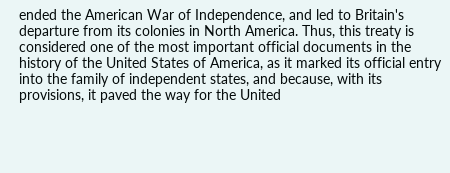ended the American War of Independence, and led to Britain's departure from its colonies in North America. Thus, this treaty is considered one of the most important official documents in the history of the United States of America, as it marked its official entry into the family of independent states, and because, with its provisions, it paved the way for the United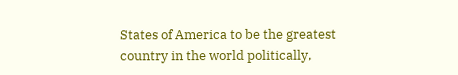States of America to be the greatest country in the world politically,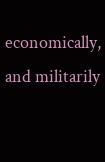economically, and militarily